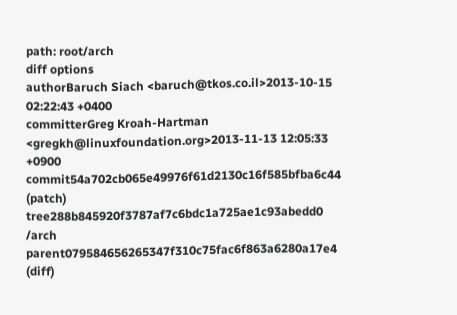path: root/arch
diff options
authorBaruch Siach <baruch@tkos.co.il>2013-10-15 02:22:43 +0400
committerGreg Kroah-Hartman <gregkh@linuxfoundation.org>2013-11-13 12:05:33 +0900
commit54a702cb065e49976f61d2130c16f585bfba6c44 (patch)
tree288b845920f3787af7c6bdc1a725ae1c93abedd0 /arch
parent079584656265347f310c75fac6f863a6280a17e4 (diff)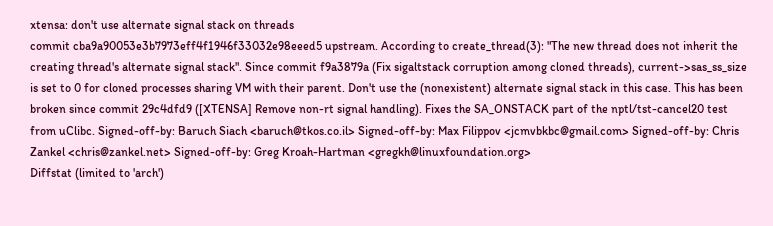xtensa: don't use alternate signal stack on threads
commit cba9a90053e3b7973eff4f1946f33032e98eeed5 upstream. According to create_thread(3): "The new thread does not inherit the creating thread's alternate signal stack". Since commit f9a3879a (Fix sigaltstack corruption among cloned threads), current->sas_ss_size is set to 0 for cloned processes sharing VM with their parent. Don't use the (nonexistent) alternate signal stack in this case. This has been broken since commit 29c4dfd9 ([XTENSA] Remove non-rt signal handling). Fixes the SA_ONSTACK part of the nptl/tst-cancel20 test from uClibc. Signed-off-by: Baruch Siach <baruch@tkos.co.il> Signed-off-by: Max Filippov <jcmvbkbc@gmail.com> Signed-off-by: Chris Zankel <chris@zankel.net> Signed-off-by: Greg Kroah-Hartman <gregkh@linuxfoundation.org>
Diffstat (limited to 'arch')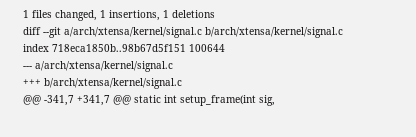1 files changed, 1 insertions, 1 deletions
diff --git a/arch/xtensa/kernel/signal.c b/arch/xtensa/kernel/signal.c
index 718eca1850b..98b67d5f151 100644
--- a/arch/xtensa/kernel/signal.c
+++ b/arch/xtensa/kernel/signal.c
@@ -341,7 +341,7 @@ static int setup_frame(int sig,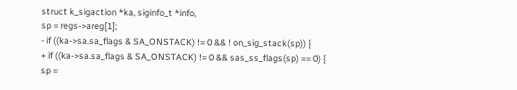struct k_sigaction *ka, siginfo_t *info,
sp = regs->areg[1];
- if ((ka->sa.sa_flags & SA_ONSTACK) != 0 && ! on_sig_stack(sp)) {
+ if ((ka->sa.sa_flags & SA_ONSTACK) != 0 && sas_ss_flags(sp) == 0) {
sp =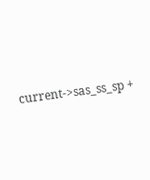current->sas_ss_sp +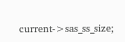current->sas_ss_size;